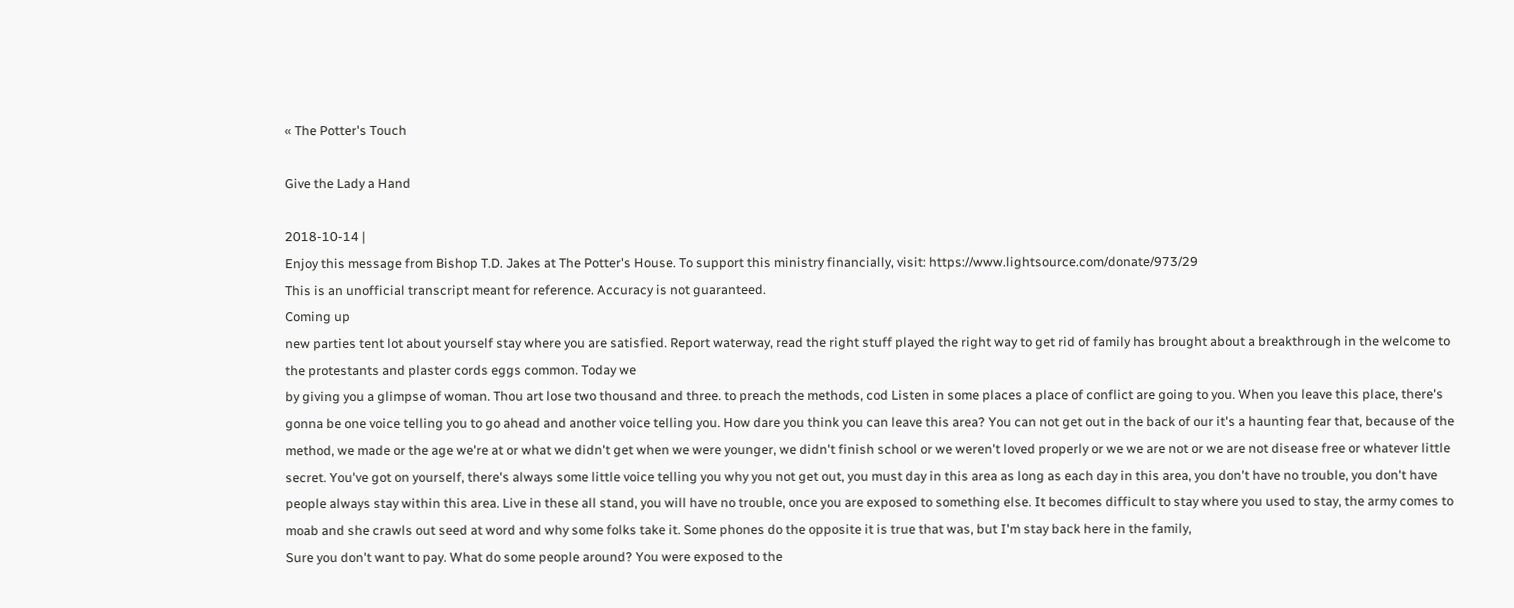« The Potter's Touch

Give the Lady a Hand

2018-10-14 |
Enjoy this message from Bishop T.D. Jakes at The Potter's House. To support this ministry financially, visit: https://www.lightsource.com/donate/973/29
This is an unofficial transcript meant for reference. Accuracy is not guaranteed.
Coming up
new parties tent lot about yourself stay where you are satisfied. Report waterway, read the right stuff played the right way to get rid of family has brought about a breakthrough in the welcome to the protestants and plaster cords eggs common. Today we
by giving you a glimpse of woman. Thou art lose two thousand and three. to preach the methods, cod Listen in some places a place of conflict are going to you. When you leave this place, there's gonna be one voice telling you to go ahead and another voice telling you. How dare you think you can leave this area? You can not get out in the back of our it's a haunting fear that, because of the method, we made or the age we're at or what we didn't get when we were younger, we didn't finish school or we weren't loved properly or we we are not or we are not disease free or whatever little secret. You've got on yourself, there's always some little voice telling you why you not get out, you must day in this area as long as each day in this area, you don't have no trouble, you don't have
people always stay within this area. Live in these all stand, you will have no trouble, once you are exposed to something else. It becomes difficult to stay where you used to stay, the army comes to moab and she crawls out seed at word and why some folks take it. Some phones do the opposite it is true that was, but I'm stay back here in the family,
Sure you don't want to pay. What do some people around? You were exposed to the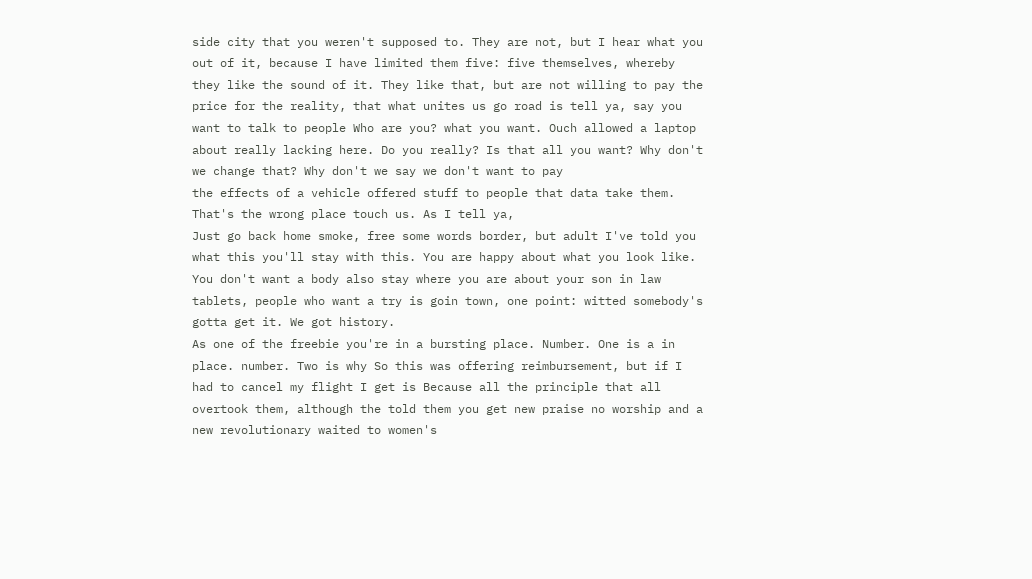side city that you weren't supposed to. They are not, but I hear what you out of it, because I have limited them five: five themselves, whereby they like the sound of it. They like that, but are not willing to pay the price for the reality, that what unites us go road is tell ya, say you want to talk to people Who are you? what you want. Ouch allowed a laptop about really lacking here. Do you really? Is that all you want? Why don't we change that? Why don't we say we don't want to pay
the effects of a vehicle offered stuff to people that data take them. That's the wrong place touch us. As I tell ya,
Just go back home smoke, free some words border, but adult I've told you what this you'll stay with this. You are happy about what you look like. You don't want a body also stay where you are about your son in law tablets, people who want a try is goin town, one point: witted somebody's gotta get it. We got history.
As one of the freebie you're in a bursting place. Number. One is a in place. number. Two is why So this was offering reimbursement, but if I had to cancel my flight I get is Because all the principle that all overtook them, although the told them you get new praise no worship and a new revolutionary waited to women's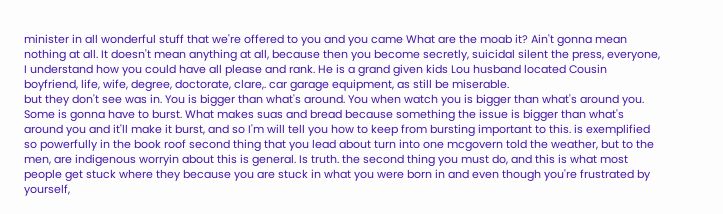minister in all wonderful stuff that we're offered to you and you came What are the moab it? Ain't gonna mean nothing at all. It doesn't mean anything at all, because then you become secretly, suicidal silent the press, everyone, I understand how you could have all please and rank. He is a grand given kids Lou husband located Cousin boyfriend, life, wife, degree, doctorate, clare,. car garage equipment, as still be miserable.
but they don't see was in. You is bigger than what's around. You when watch you is bigger than what's around you. Some is gonna have to burst. What makes suas and bread because something the issue is bigger than what's around you and it'll make it burst, and so I'm will tell you how to keep from bursting important to this. is exemplified so powerfully in the book roof second thing that you lead about turn into one mcgovern told the weather, but to the men, are indigenous worryin about this is general. Is truth. the second thing you must do, and this is what most people get stuck where they because you are stuck in what you were born in and even though you're frustrated by yourself,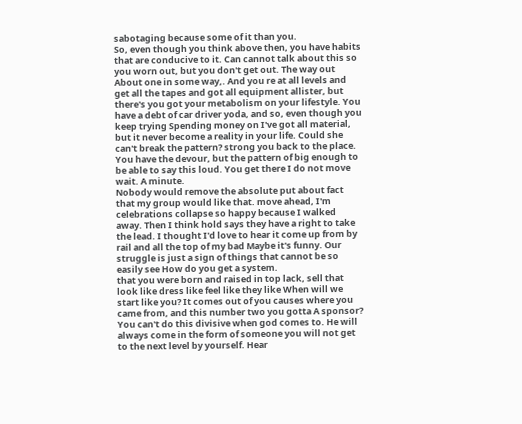sabotaging because some of it than you.
So, even though you think above then, you have habits that are conducive to it. Can cannot talk about this so you worn out, but you don't get out. The way out About one in some way,. And you re at all levels and get all the tapes and got all equipment allister, but there's you got your metabolism on your lifestyle. You have a debt of car driver yoda, and so, even though you keep trying Spending money on I've got all material, but it never become a reality in your life. Could she can't break the pattern? strong you back to the place. You have the devour, but the pattern of big enough to be able to say this loud. You get there I do not move wait. A minute.
Nobody would remove the absolute put about fact that my group would like that. move ahead, I'm celebrations collapse so happy because I walked away. Then I think hold says they have a right to take the lead. I thought I'd love to hear it come up from by rail and all the top of my bad Maybe it's funny. Our struggle is just a sign of things that cannot be so easily see How do you get a system.
that you were born and raised in top lack, sell that look like dress like feel like they like When will we start like you? It comes out of you causes where you came from, and this number two you gotta A sponsor? You can't do this divisive when god comes to. He will always come in the form of someone you will not get to the next level by yourself. Hear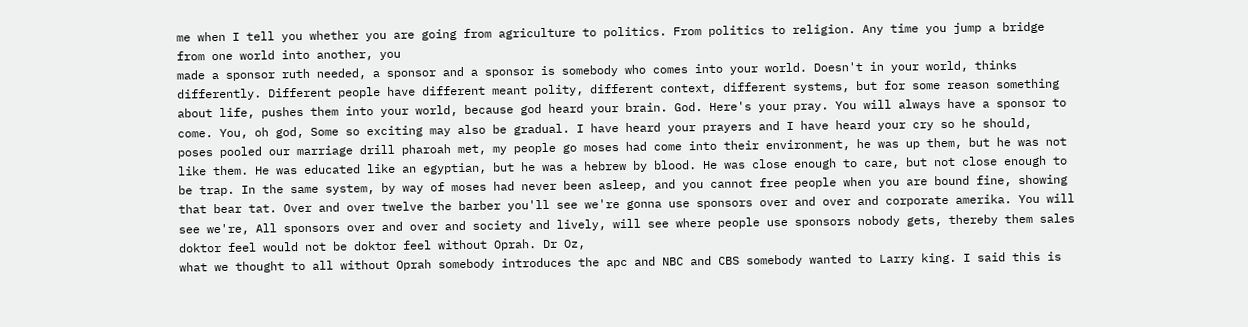me when I tell you whether you are going from agriculture to politics. From politics to religion. Any time you jump a bridge from one world into another, you
made a sponsor ruth needed, a sponsor and a sponsor is somebody who comes into your world. Doesn't in your world, thinks differently. Different people have different meant polity, different context, different systems, but for some reason something about life, pushes them into your world, because god heard your brain. God. Here's your pray. You will always have a sponsor to come. You, oh god, Some so exciting may also be gradual. I have heard your prayers and I have heard your cry so he should,
poses pooled our marriage drill pharoah met, my people go moses had come into their environment, he was up them, but he was not like them. He was educated like an egyptian, but he was a hebrew by blood. He was close enough to care, but not close enough to be trap. In the same system, by way of moses had never been asleep, and you cannot free people when you are bound fine, showing that bear tat. Over and over twelve the barber you'll see we're gonna use sponsors over and over and corporate amerika. You will see we're, All sponsors over and over and society and lively, will see where people use sponsors nobody gets, thereby them sales doktor feel would not be doktor feel without Oprah. Dr Oz,
what we thought to all without Oprah somebody introduces the apc and NBC and CBS somebody wanted to Larry king. I said this is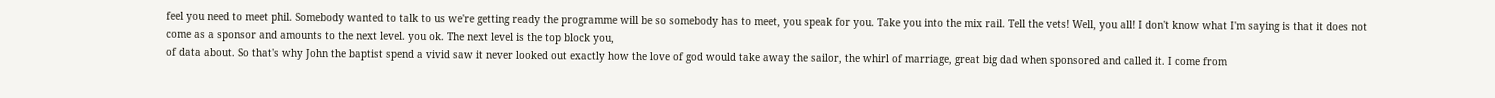feel you need to meet phil. Somebody wanted to talk to us we're getting ready the programme will be so somebody has to meet, you speak for you. Take you into the mix rail. Tell the vets! Well, you all! I don't know what I'm saying is that it does not come as a sponsor and amounts to the next level. you ok. The next level is the top block you,
of data about. So that's why John the baptist spend a vivid saw it never looked out exactly how the love of god would take away the sailor, the whirl of marriage, great big dad when sponsored and called it. I come from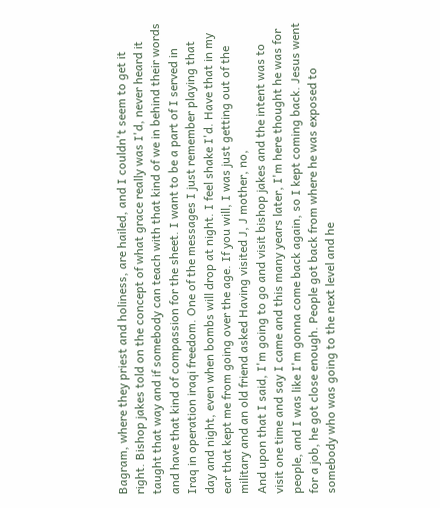Bagram, where they priest and holiness, are hailed, and I couldn't seem to get it right. Bishop jakes told on the concept of what grace really was I'd, never heard it taught that way and if somebody can teach with that kind of we in behind their words and have that kind of compassion for the sheet. I want to be a part of I served in Iraq in operation iraqi freedom. One of the messages I just remember playing that day and night, even when bombs will drop at night. I feel shake I'd. Have that in my ear that kept me from going over the age. If you will, I was just getting out of the military and an old friend asked Having visited J, J mother, no,
And upon that I said, I'm going to go and visit bishop jakes and the intent was to visit one time and say I came and this many years later, I'm here thought he was for people, and I was like I'm gonna come back again, so I kept coming back. Jesus went for a job, he got close enough. People got back from where he was exposed to somebody who was going to the next level and he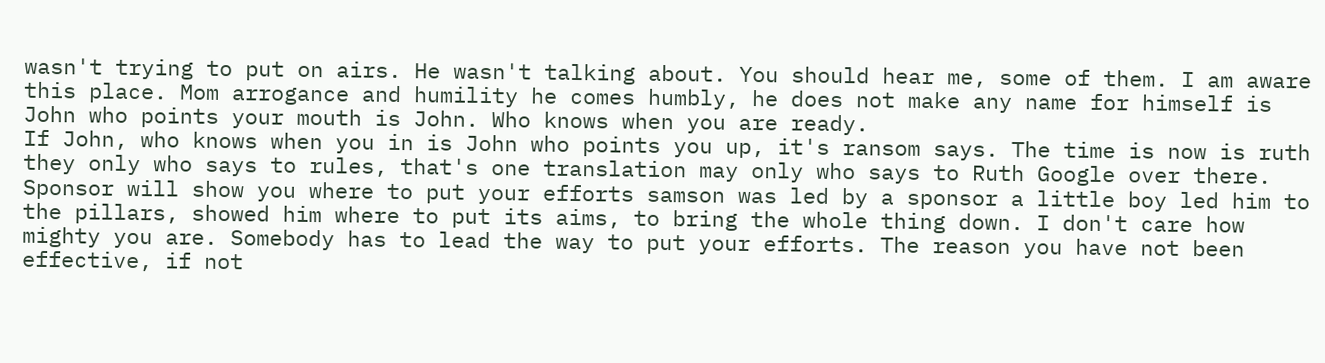wasn't trying to put on airs. He wasn't talking about. You should hear me, some of them. I am aware this place. Mom arrogance and humility he comes humbly, he does not make any name for himself is John who points your mouth is John. Who knows when you are ready.
If John, who knows when you in is John who points you up, it's ransom says. The time is now is ruth they only who says to rules, that's one translation may only who says to Ruth Google over there. Sponsor will show you where to put your efforts samson was led by a sponsor a little boy led him to the pillars, showed him where to put its aims, to bring the whole thing down. I don't care how mighty you are. Somebody has to lead the way to put your efforts. The reason you have not been effective, if not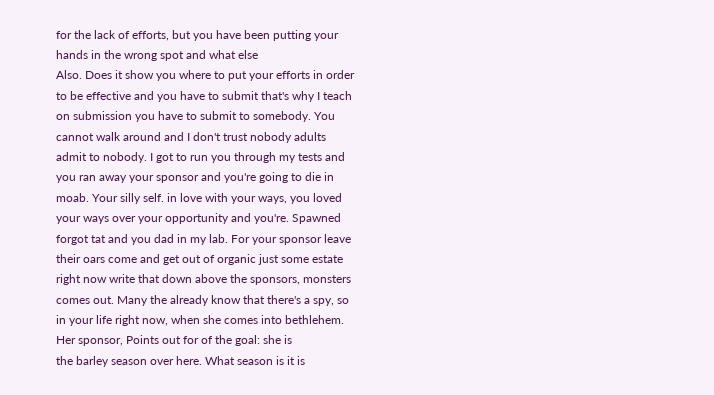for the lack of efforts, but you have been putting your hands in the wrong spot and what else
Also. Does it show you where to put your efforts in order to be effective and you have to submit that's why I teach on submission you have to submit to somebody. You cannot walk around and I don't trust nobody adults admit to nobody. I got to run you through my tests and you ran away your sponsor and you're going to die in moab. Your silly self. in love with your ways, you loved your ways over your opportunity and you're. Spawned forgot tat and you dad in my lab. For your sponsor leave their oars come and get out of organic just some estate right now write that down above the sponsors, monsters comes out. Many the already know that there's a spy, so in your life right now, when she comes into bethlehem. Her sponsor, Points out for of the goal: she is
the barley season over here. What season is it is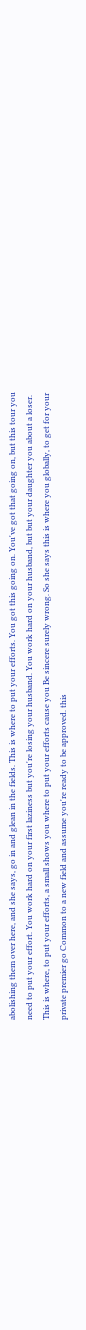abolishing them over here, and she says, go in and glean in the fields. This is where to put your efforts. You got this going on. You've got that going on, but this tour you need to put your effort. You work hard on your first laziness but you're losing your husband. You work hard on your husband, but but your daughter you about a loser. This is where, to put your efforts, a small shows you where to put your efforts cause you Be sincere surely wrong. So she says this is where you globally, to get for your private premier go Common to a new field and assume you're ready to be approved. this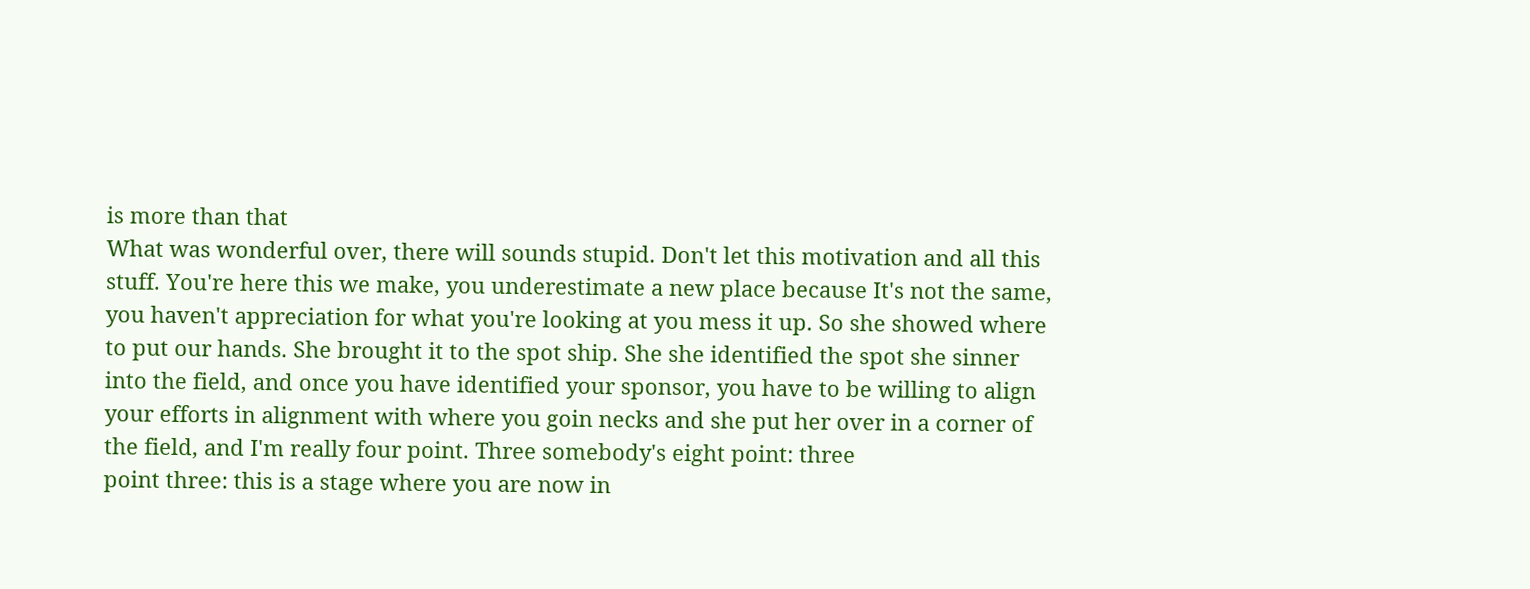is more than that
What was wonderful over, there will sounds stupid. Don't let this motivation and all this stuff. You're here this we make, you underestimate a new place because It's not the same, you haven't appreciation for what you're looking at you mess it up. So she showed where to put our hands. She brought it to the spot ship. She she identified the spot she sinner into the field, and once you have identified your sponsor, you have to be willing to align your efforts in alignment with where you goin necks and she put her over in a corner of the field, and I'm really four point. Three somebody's eight point: three
point three: this is a stage where you are now in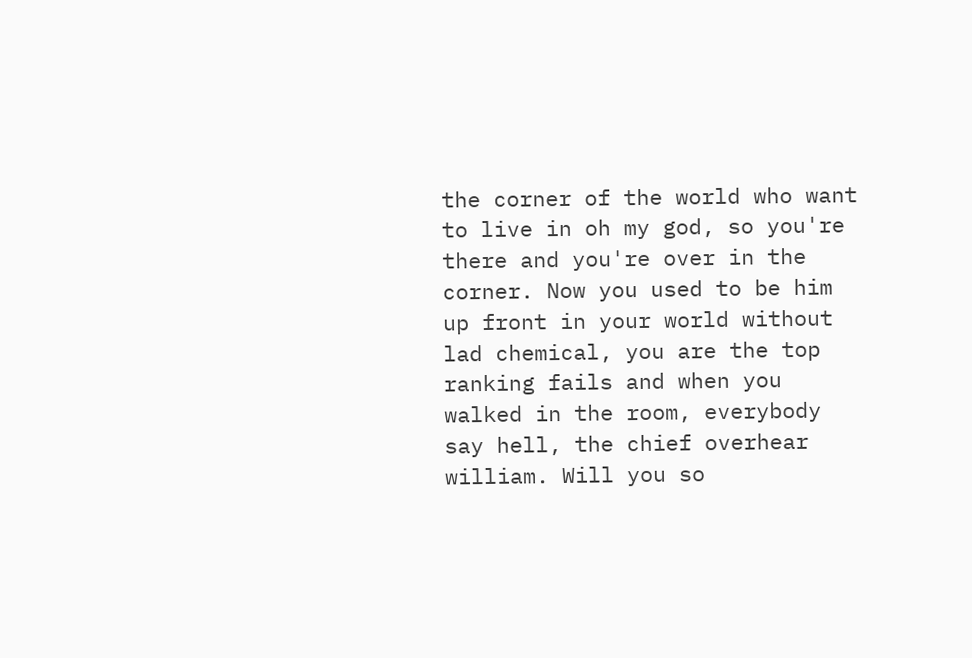the corner of the world who want to live in oh my god, so you're there and you're over in the corner. Now you used to be him up front in your world without lad chemical, you are the top ranking fails and when you walked in the room, everybody say hell, the chief overhear william. Will you so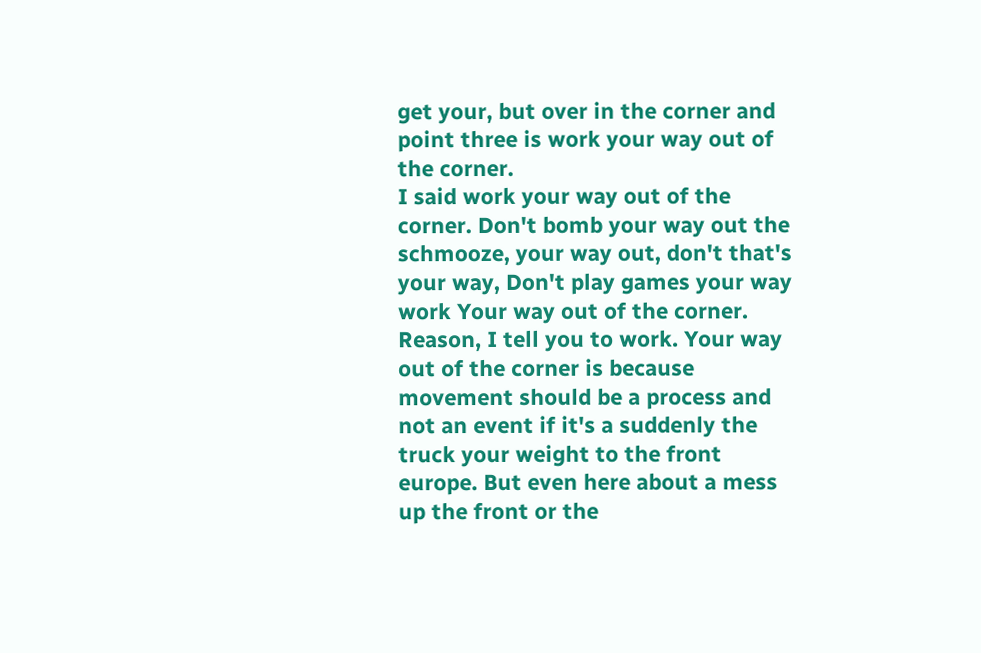get your, but over in the corner and point three is work your way out of the corner.
I said work your way out of the corner. Don't bomb your way out the schmooze, your way out, don't that's your way, Don't play games your way work Your way out of the corner. Reason, I tell you to work. Your way out of the corner is because movement should be a process and not an event if it's a suddenly the truck your weight to the front europe. But even here about a mess up the front or the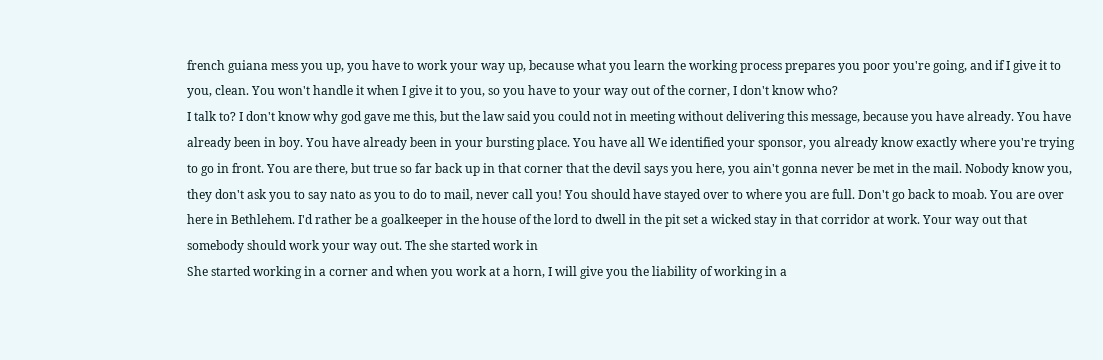french guiana mess you up, you have to work your way up, because what you learn the working process prepares you poor you're going, and if I give it to you, clean. You won't handle it when I give it to you, so you have to your way out of the corner, I don't know who?
I talk to? I don't know why god gave me this, but the law said you could not in meeting without delivering this message, because you have already. You have already been in boy. You have already been in your bursting place. You have all We identified your sponsor, you already know exactly where you're trying to go in front. You are there, but true so far back up in that corner that the devil says you here, you ain't gonna never be met in the mail. Nobody know you, they don't ask you to say nato as you to do to mail, never call you! You should have stayed over to where you are full. Don't go back to moab. You are over here in Bethlehem. I'd rather be a goalkeeper in the house of the lord to dwell in the pit set a wicked stay in that corridor at work. Your way out that somebody should work your way out. The she started work in
She started working in a corner and when you work at a horn, I will give you the liability of working in a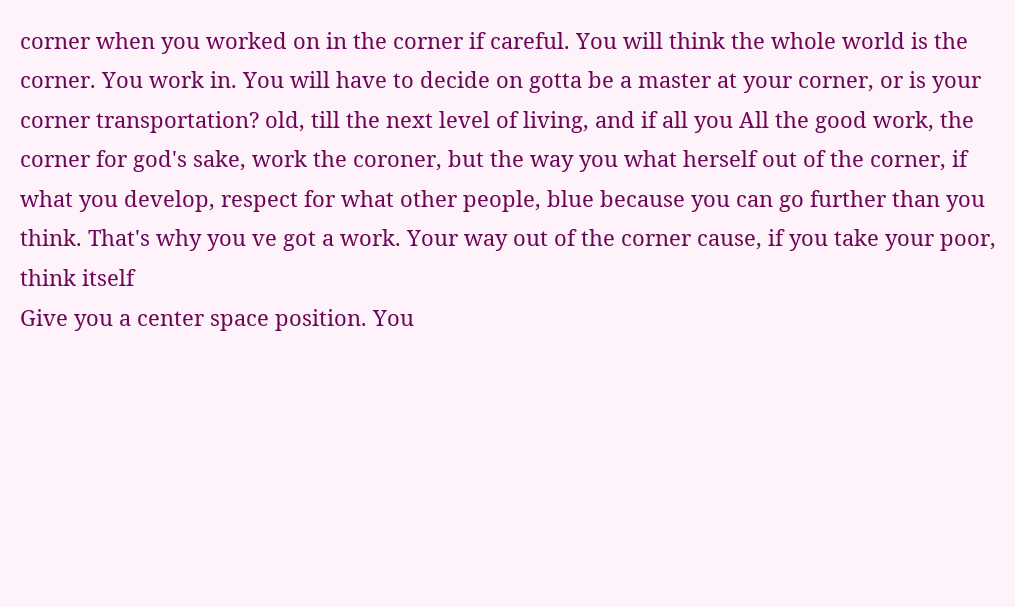corner when you worked on in the corner if careful. You will think the whole world is the corner. You work in. You will have to decide on gotta be a master at your corner, or is your corner transportation? old, till the next level of living, and if all you All the good work, the corner for god's sake, work the coroner, but the way you what herself out of the corner, if what you develop, respect for what other people, blue because you can go further than you think. That's why you ve got a work. Your way out of the corner cause, if you take your poor, think itself
Give you a center space position. You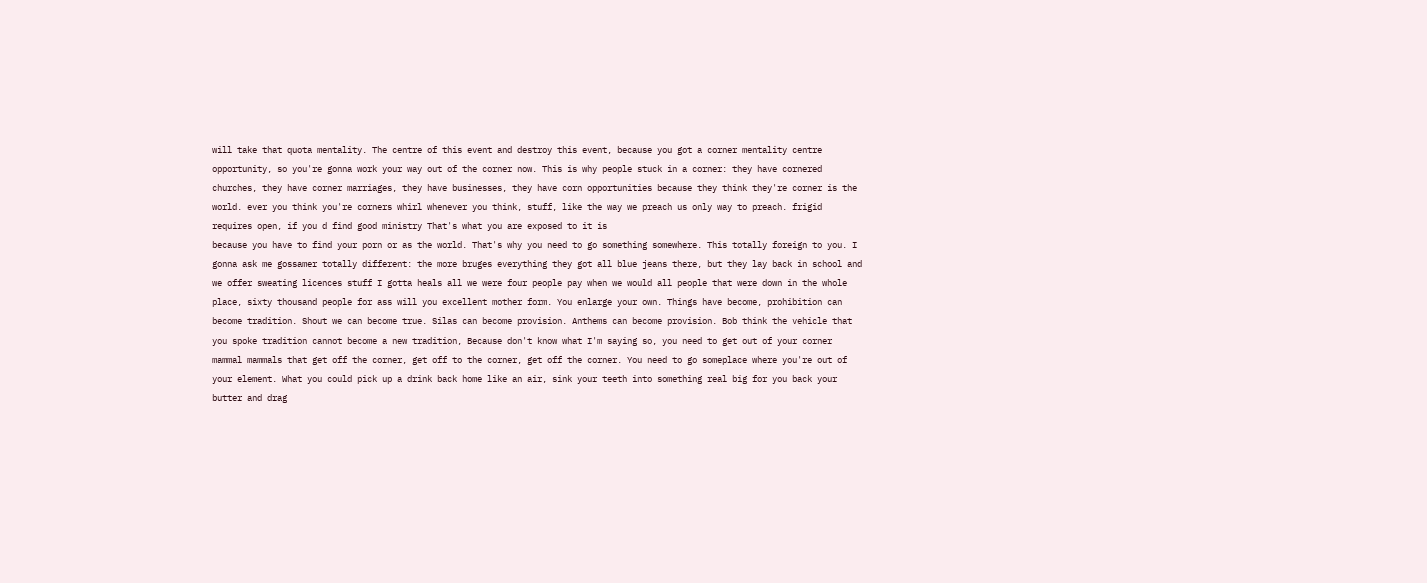will take that quota mentality. The centre of this event and destroy this event, because you got a corner mentality centre opportunity, so you're gonna work your way out of the corner now. This is why people stuck in a corner: they have cornered churches, they have corner marriages, they have businesses, they have corn opportunities because they think they're corner is the world. ever you think you're corners whirl whenever you think, stuff, like the way we preach us only way to preach. frigid requires open, if you d find good ministry That's what you are exposed to it is
because you have to find your porn or as the world. That's why you need to go something somewhere. This totally foreign to you. I gonna ask me gossamer totally different: the more bruges everything they got all blue jeans there, but they lay back in school and we offer sweating licences stuff I gotta heals all we were four people pay when we would all people that were down in the whole place, sixty thousand people for ass will you excellent mother form. You enlarge your own. Things have become, prohibition can become tradition. Shout we can become true. Silas can become provision. Anthems can become provision. Bob think the vehicle that
you spoke tradition cannot become a new tradition, Because don't know what I'm saying so, you need to get out of your corner mammal mammals that get off the corner, get off to the corner, get off the corner. You need to go someplace where you're out of your element. What you could pick up a drink back home like an air, sink your teeth into something real big for you back your butter and drag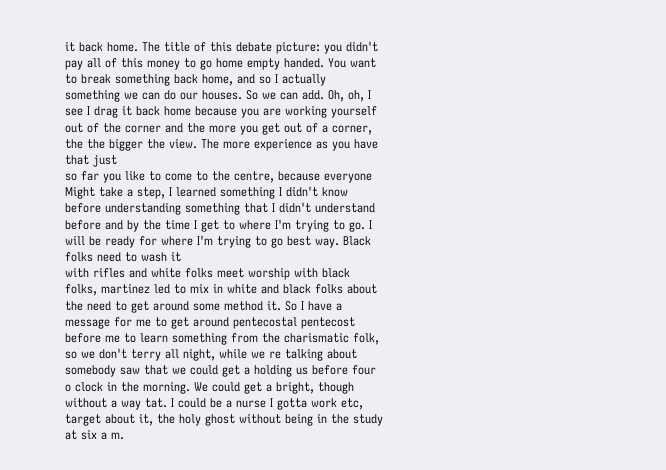it back home. The title of this debate picture: you didn't pay all of this money to go home empty handed. You want to break something back home, and so I actually something we can do our houses. So we can add. Oh, oh, I see I drag it back home because you are working yourself out of the corner and the more you get out of a corner, the the bigger the view. The more experience as you have that just
so far you like to come to the centre, because everyone Might take a step, I learned something I didn't know before understanding something that I didn't understand before and by the time I get to where I'm trying to go. I will be ready for where I'm trying to go best way. Black folks need to wash it
with rifles and white folks meet worship with black folks, martinez led to mix in white and black folks about the need to get around some method it. So I have a message for me to get around pentecostal pentecost before me to learn something from the charismatic folk, so we don't terry all night, while we re talking about somebody saw that we could get a holding us before four o clock in the morning. We could get a bright, though without a way tat. I could be a nurse I gotta work etc, target about it, the holy ghost without being in the study at six a m.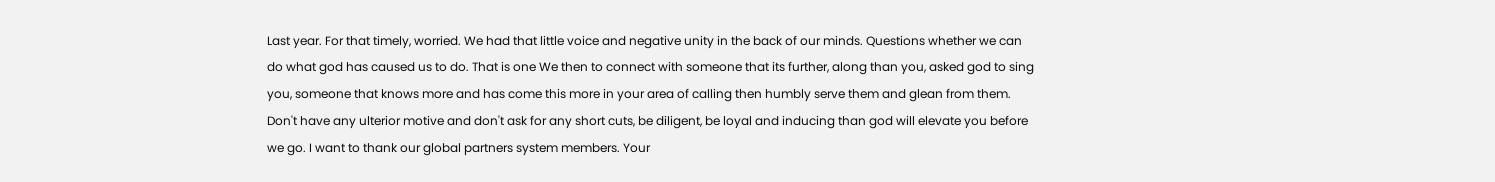Last year. For that timely, worried. We had that little voice and negative unity in the back of our minds. Questions whether we can do what god has caused us to do. That is one We then to connect with someone that its further, along than you, asked god to sing you, someone that knows more and has come this more in your area of calling then humbly serve them and glean from them. Don't have any ulterior motive and don't ask for any short cuts, be diligent, be loyal and inducing than god will elevate you before we go. I want to thank our global partners system members. Your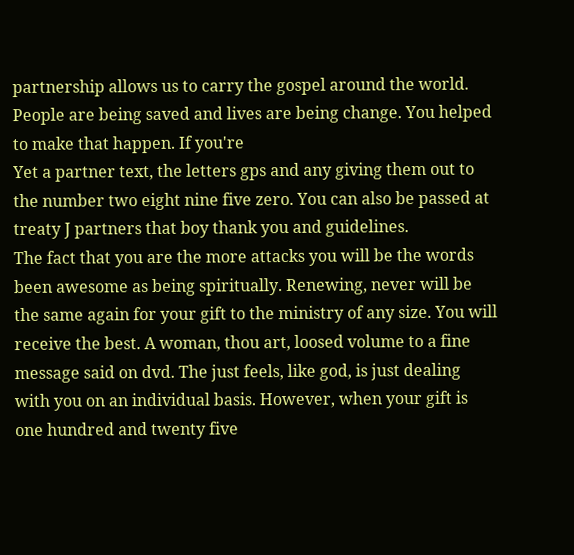partnership allows us to carry the gospel around the world. People are being saved and lives are being change. You helped to make that happen. If you're
Yet a partner text, the letters gps and any giving them out to the number two eight nine five zero. You can also be passed at treaty J partners that boy thank you and guidelines.
The fact that you are the more attacks you will be the words been awesome as being spiritually. Renewing, never will be the same again for your gift to the ministry of any size. You will receive the best. A woman, thou art, loosed volume to a fine message said on dvd. The just feels, like god, is just dealing with you on an individual basis. However, when your gift is one hundred and twenty five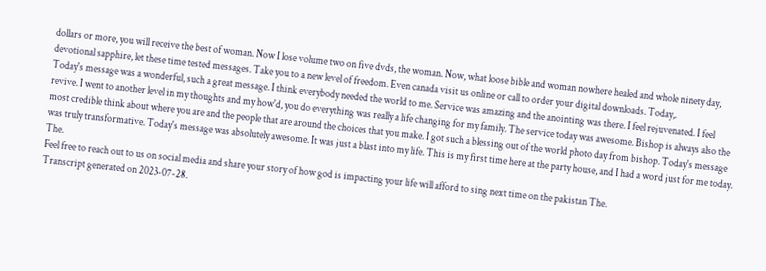dollars or more, you will receive the best of woman. Now I lose volume two on five dvds, the woman. Now, what loose bible and woman nowhere healed and whole ninety day, devotional sapphire, let these time tested messages. Take you to a new level of freedom. Even canada visit us online or call to order your digital downloads. Today,.
Today's message was a wonderful, such a great message. I think everybody needed the world to me. Service was amazing and the anointing was there. I feel rejuvenated. I feel revive. I went to another level in my thoughts and my how'd, you do everything was really a life changing for my family. The service today was awesome. Bishop is always also the most credible think about where you are and the people that are around the choices that you make. I got such a blessing out of the world photo day from bishop. Today's message was truly transformative. Today's message was absolutely awesome. It was just a blast into my life. This is my first time here at the party house, and I had a word just for me today. The.
Feel free to reach out to us on social media and share your story of how god is impacting your life will afford to sing next time on the pakistan The.
Transcript generated on 2023-07-28.